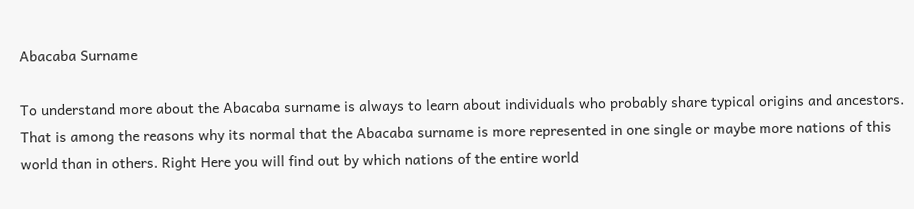Abacaba Surname

To understand more about the Abacaba surname is always to learn about individuals who probably share typical origins and ancestors. That is among the reasons why its normal that the Abacaba surname is more represented in one single or maybe more nations of this world than in others. Right Here you will find out by which nations of the entire world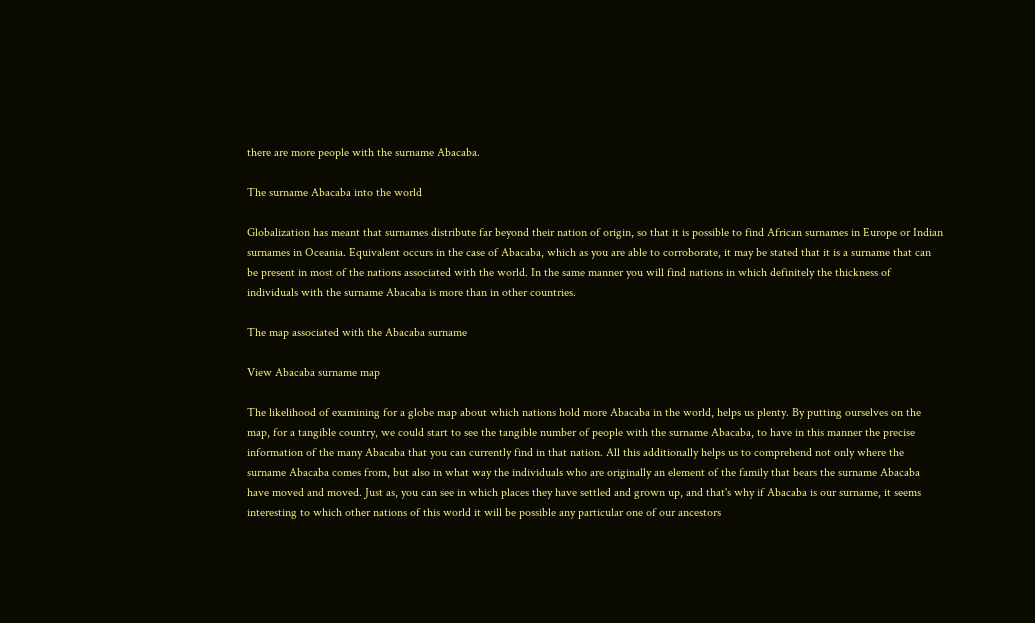there are more people with the surname Abacaba.

The surname Abacaba into the world

Globalization has meant that surnames distribute far beyond their nation of origin, so that it is possible to find African surnames in Europe or Indian surnames in Oceania. Equivalent occurs in the case of Abacaba, which as you are able to corroborate, it may be stated that it is a surname that can be present in most of the nations associated with the world. In the same manner you will find nations in which definitely the thickness of individuals with the surname Abacaba is more than in other countries.

The map associated with the Abacaba surname

View Abacaba surname map

The likelihood of examining for a globe map about which nations hold more Abacaba in the world, helps us plenty. By putting ourselves on the map, for a tangible country, we could start to see the tangible number of people with the surname Abacaba, to have in this manner the precise information of the many Abacaba that you can currently find in that nation. All this additionally helps us to comprehend not only where the surname Abacaba comes from, but also in what way the individuals who are originally an element of the family that bears the surname Abacaba have moved and moved. Just as, you can see in which places they have settled and grown up, and that's why if Abacaba is our surname, it seems interesting to which other nations of this world it will be possible any particular one of our ancestors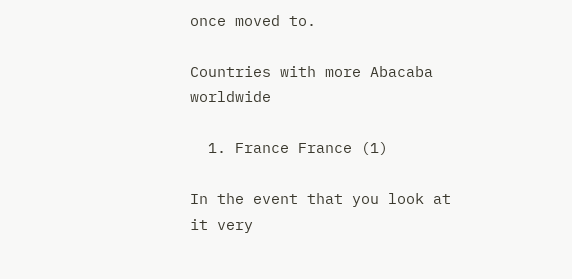once moved to.

Countries with more Abacaba worldwide

  1. France France (1)

In the event that you look at it very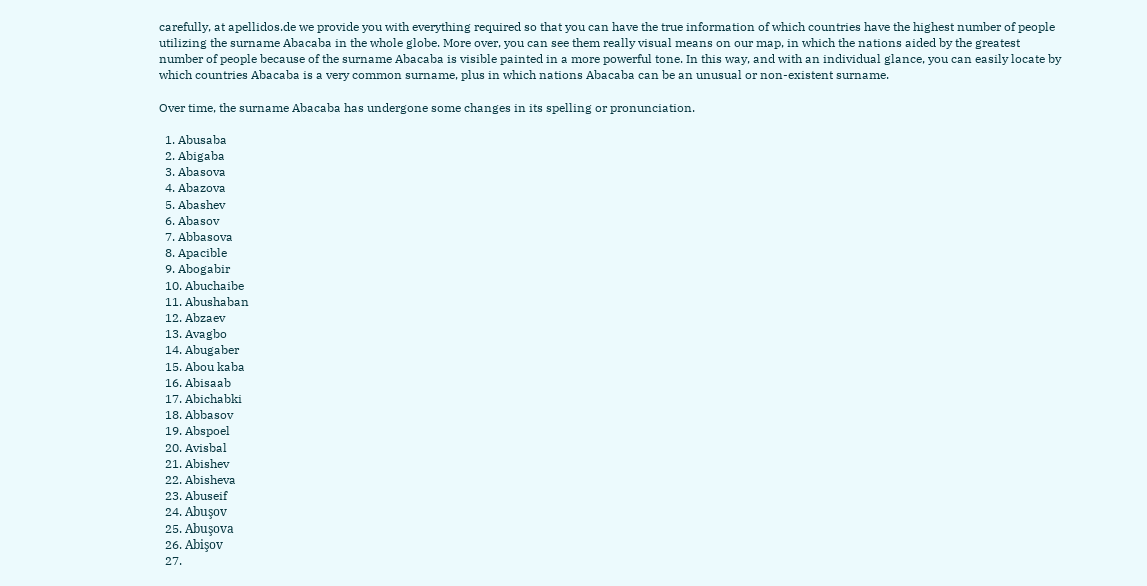carefully, at apellidos.de we provide you with everything required so that you can have the true information of which countries have the highest number of people utilizing the surname Abacaba in the whole globe. More over, you can see them really visual means on our map, in which the nations aided by the greatest number of people because of the surname Abacaba is visible painted in a more powerful tone. In this way, and with an individual glance, you can easily locate by which countries Abacaba is a very common surname, plus in which nations Abacaba can be an unusual or non-existent surname.

Over time, the surname Abacaba has undergone some changes in its spelling or pronunciation.

  1. Abusaba
  2. Abigaba
  3. Abasova
  4. Abazova
  5. Abashev
  6. Abasov
  7. Abbasova
  8. Apacible
  9. Abogabir
  10. Abuchaibe
  11. Abushaban
  12. Abzaev
  13. Avagbo
  14. Abugaber
  15. Abou kaba
  16. Abisaab
  17. Abichabki
  18. Abbasov
  19. Abspoel
  20. Avisbal
  21. Abishev
  22. Abisheva
  23. Abuseif
  24. Abuşov
  25. Abuşova
  26. Abişov
  27.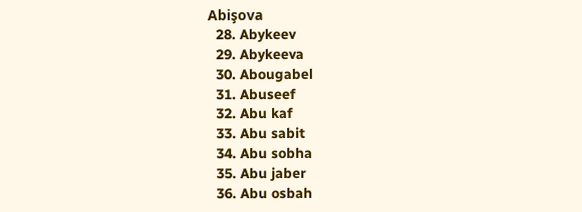Abişova
  28. Abykeev
  29. Abykeeva
  30. Abougabel
  31. Abuseef
  32. Abu kaf
  33. Abu sabit
  34. Abu sobha
  35. Abu jaber
  36. Abu osbah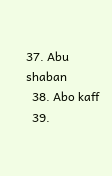37. Abu shaban
  38. Abo kaff
  39.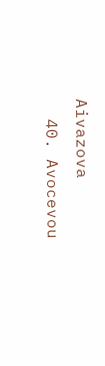Aivazova
  40. Avocevou